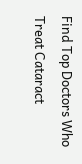Find Top Doctors Who Treat Cataract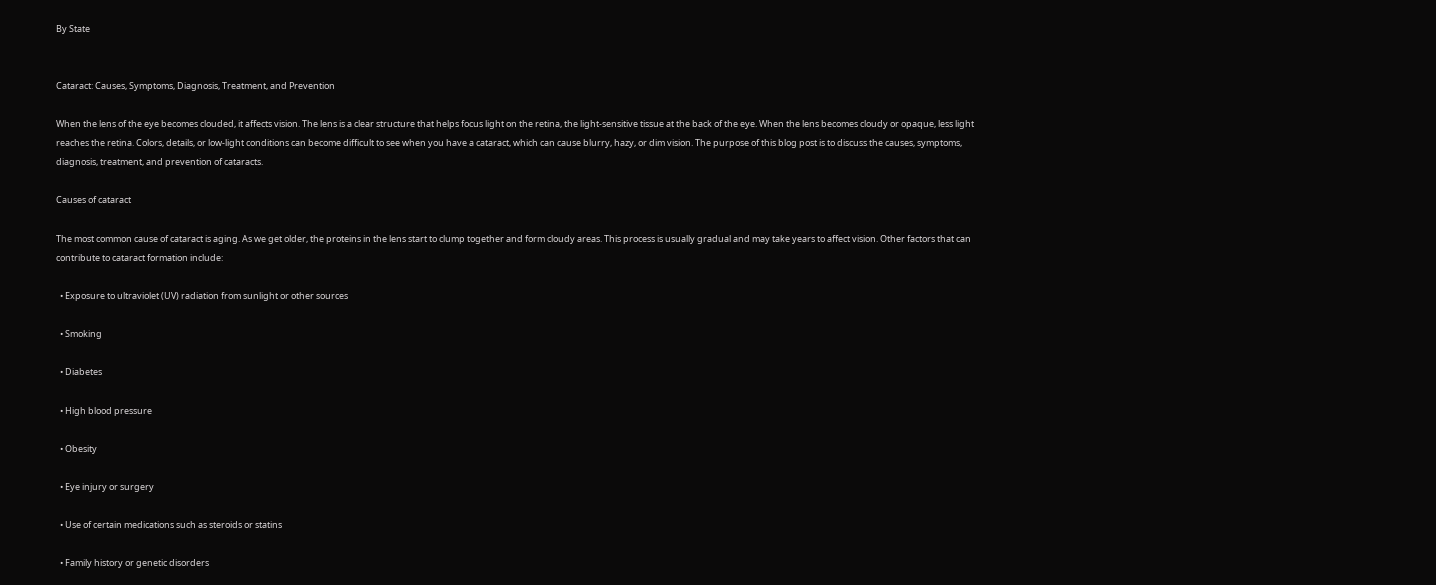By State


Cataract: Causes, Symptoms, Diagnosis, Treatment, and Prevention

When the lens of the eye becomes clouded, it affects vision. The lens is a clear structure that helps focus light on the retina, the light-sensitive tissue at the back of the eye. When the lens becomes cloudy or opaque, less light reaches the retina. Colors, details, or low-light conditions can become difficult to see when you have a cataract, which can cause blurry, hazy, or dim vision. The purpose of this blog post is to discuss the causes, symptoms, diagnosis, treatment, and prevention of cataracts.

Causes of cataract

The most common cause of cataract is aging. As we get older, the proteins in the lens start to clump together and form cloudy areas. This process is usually gradual and may take years to affect vision. Other factors that can contribute to cataract formation include:

  • Exposure to ultraviolet (UV) radiation from sunlight or other sources

  • Smoking

  • Diabetes

  • High blood pressure

  • Obesity

  • Eye injury or surgery

  • Use of certain medications such as steroids or statins

  • Family history or genetic disorders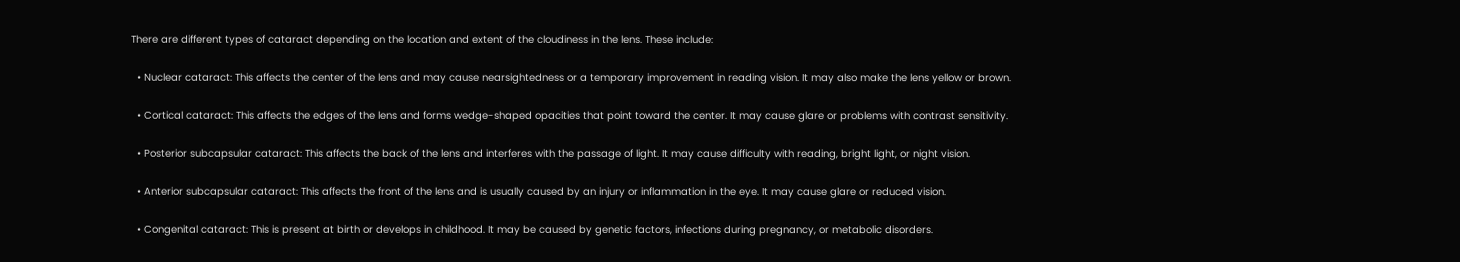There are different types of cataract depending on the location and extent of the cloudiness in the lens. These include:

  • Nuclear cataract: This affects the center of the lens and may cause nearsightedness or a temporary improvement in reading vision. It may also make the lens yellow or brown.

  • Cortical cataract: This affects the edges of the lens and forms wedge-shaped opacities that point toward the center. It may cause glare or problems with contrast sensitivity.

  • Posterior subcapsular cataract: This affects the back of the lens and interferes with the passage of light. It may cause difficulty with reading, bright light, or night vision.

  • Anterior subcapsular cataract: This affects the front of the lens and is usually caused by an injury or inflammation in the eye. It may cause glare or reduced vision.

  • Congenital cataract: This is present at birth or develops in childhood. It may be caused by genetic factors, infections during pregnancy, or metabolic disorders.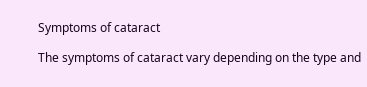Symptoms of cataract

The symptoms of cataract vary depending on the type and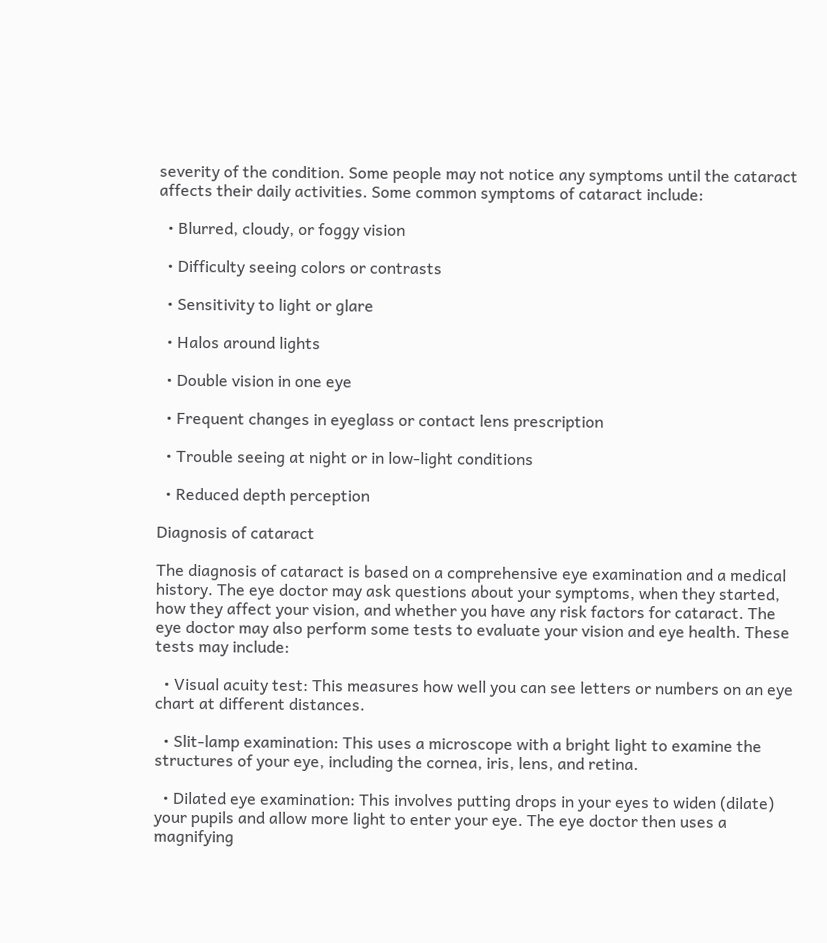severity of the condition. Some people may not notice any symptoms until the cataract affects their daily activities. Some common symptoms of cataract include:

  • Blurred, cloudy, or foggy vision

  • Difficulty seeing colors or contrasts

  • Sensitivity to light or glare

  • Halos around lights

  • Double vision in one eye

  • Frequent changes in eyeglass or contact lens prescription

  • Trouble seeing at night or in low-light conditions

  • Reduced depth perception

Diagnosis of cataract

The diagnosis of cataract is based on a comprehensive eye examination and a medical history. The eye doctor may ask questions about your symptoms, when they started, how they affect your vision, and whether you have any risk factors for cataract. The eye doctor may also perform some tests to evaluate your vision and eye health. These tests may include:

  • Visual acuity test: This measures how well you can see letters or numbers on an eye chart at different distances.

  • Slit-lamp examination: This uses a microscope with a bright light to examine the structures of your eye, including the cornea, iris, lens, and retina.

  • Dilated eye examination: This involves putting drops in your eyes to widen (dilate) your pupils and allow more light to enter your eye. The eye doctor then uses a magnifying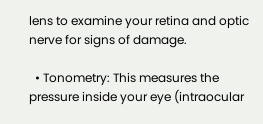lens to examine your retina and optic nerve for signs of damage.

  • Tonometry: This measures the pressure inside your eye (intraocular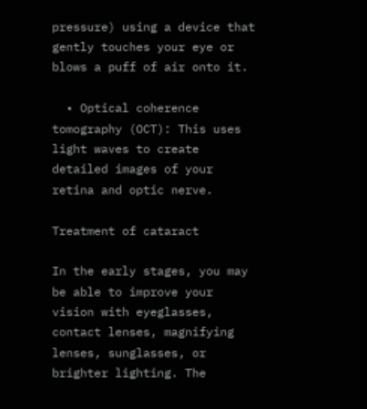pressure) using a device that gently touches your eye or blows a puff of air onto it.

  • Optical coherence tomography (OCT): This uses light waves to create detailed images of your retina and optic nerve.

Treatment of cataract

In the early stages, you may be able to improve your vision with eyeglasses, contact lenses, magnifying lenses, sunglasses, or brighter lighting. The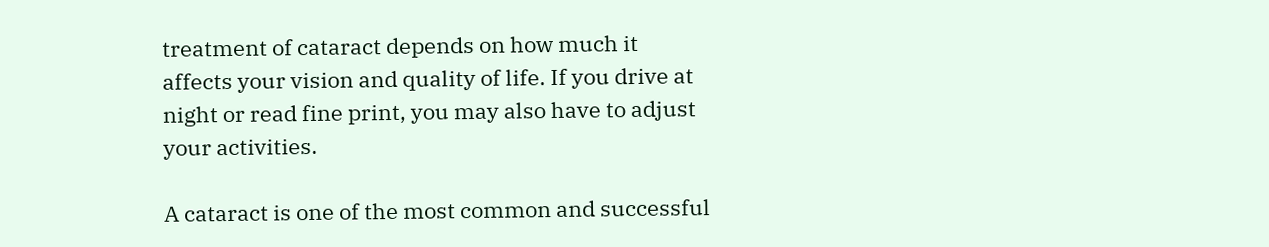treatment of cataract depends on how much it affects your vision and quality of life. If you drive at night or read fine print, you may also have to adjust your activities.

A cataract is one of the most common and successful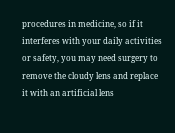procedures in medicine, so if it interferes with your daily activities or safety, you may need surgery to remove the cloudy lens and replace it with an artificial lens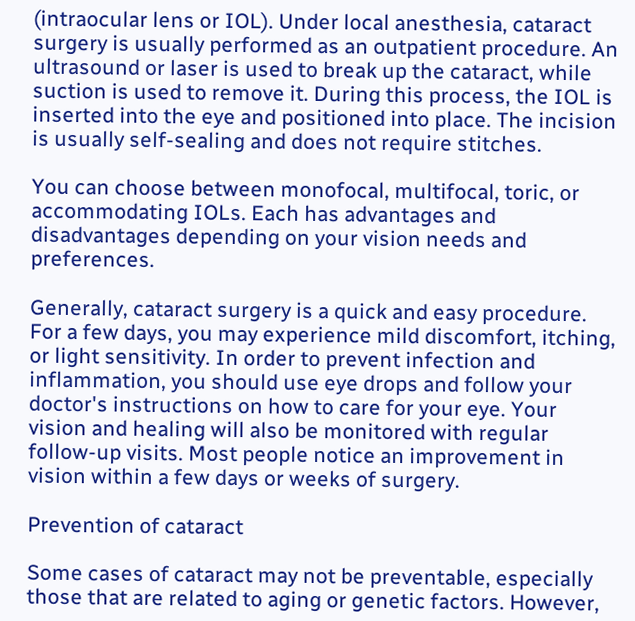(intraocular lens or IOL). Under local anesthesia, cataract surgery is usually performed as an outpatient procedure. An ultrasound or laser is used to break up the cataract, while suction is used to remove it. During this process, the IOL is inserted into the eye and positioned into place. The incision is usually self-sealing and does not require stitches.

You can choose between monofocal, multifocal, toric, or accommodating IOLs. Each has advantages and disadvantages depending on your vision needs and preferences.

Generally, cataract surgery is a quick and easy procedure. For a few days, you may experience mild discomfort, itching, or light sensitivity. In order to prevent infection and inflammation, you should use eye drops and follow your doctor's instructions on how to care for your eye. Your vision and healing will also be monitored with regular follow-up visits. Most people notice an improvement in vision within a few days or weeks of surgery.

Prevention of cataract

Some cases of cataract may not be preventable, especially those that are related to aging or genetic factors. However,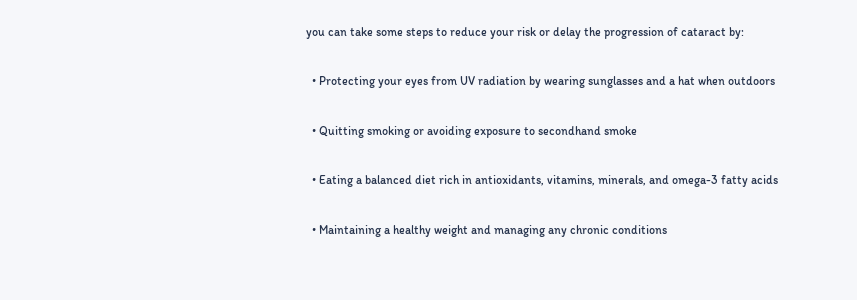you can take some steps to reduce your risk or delay the progression of cataract by:

  • Protecting your eyes from UV radiation by wearing sunglasses and a hat when outdoors

  • Quitting smoking or avoiding exposure to secondhand smoke

  • Eating a balanced diet rich in antioxidants, vitamins, minerals, and omega-3 fatty acids

  • Maintaining a healthy weight and managing any chronic conditions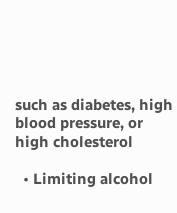such as diabetes, high blood pressure, or high cholesterol

  • Limiting alcohol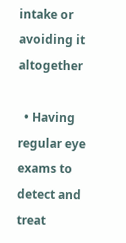intake or avoiding it altogether

  • Having regular eye exams to detect and treat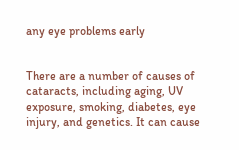any eye problems early


There are a number of causes of cataracts, including aging, UV exposure, smoking, diabetes, eye injury, and genetics. It can cause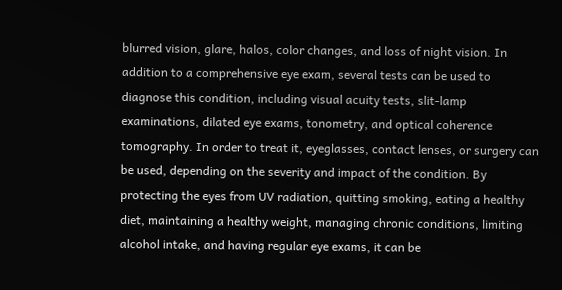blurred vision, glare, halos, color changes, and loss of night vision. In addition to a comprehensive eye exam, several tests can be used to diagnose this condition, including visual acuity tests, slit-lamp examinations, dilated eye exams, tonometry, and optical coherence tomography. In order to treat it, eyeglasses, contact lenses, or surgery can be used, depending on the severity and impact of the condition. By protecting the eyes from UV radiation, quitting smoking, eating a healthy diet, maintaining a healthy weight, managing chronic conditions, limiting alcohol intake, and having regular eye exams, it can be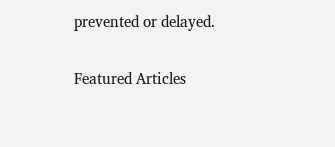prevented or delayed.

Featured Articles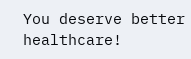You deserve better healthcare!